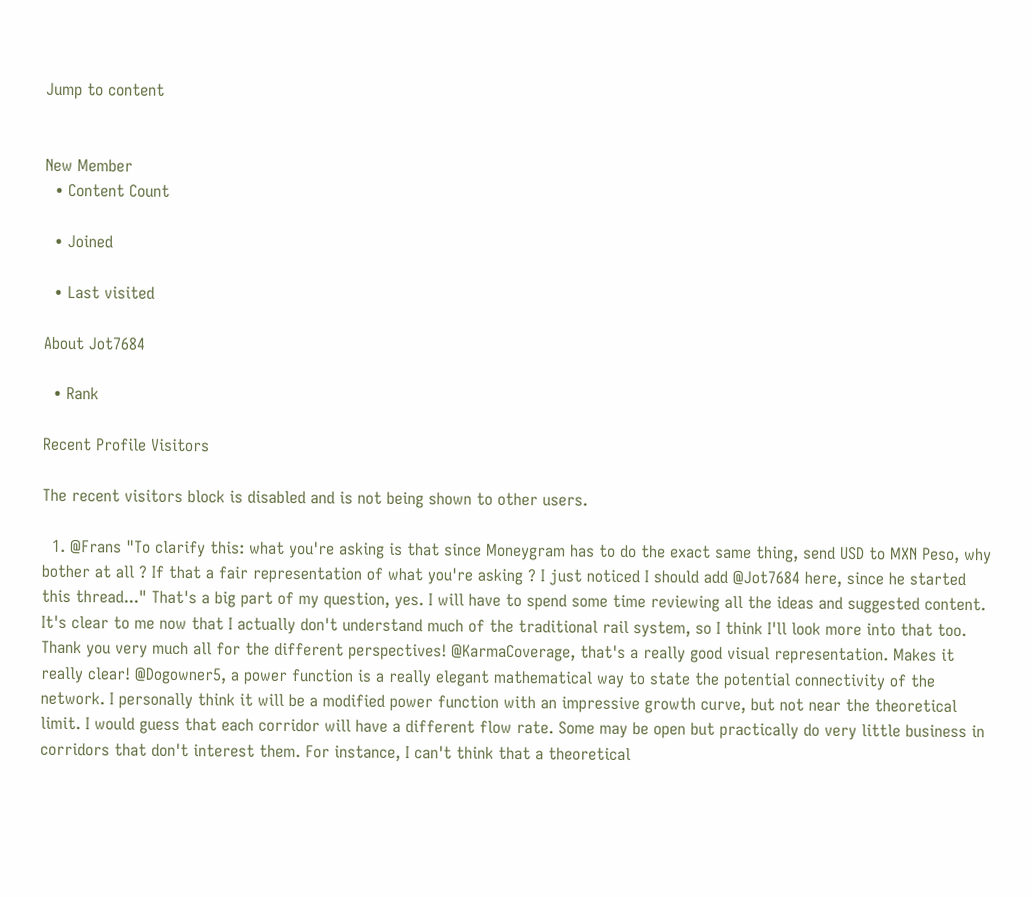Jump to content


New Member
  • Content Count

  • Joined

  • Last visited

About Jot7684

  • Rank

Recent Profile Visitors

The recent visitors block is disabled and is not being shown to other users.

  1. @Frans "To clarify this: what you're asking is that since Moneygram has to do the exact same thing, send USD to MXN Peso, why bother at all ? If that a fair representation of what you're asking ? I just noticed I should add @Jot7684 here, since he started this thread..." That's a big part of my question, yes. I will have to spend some time reviewing all the ideas and suggested content. It's clear to me now that I actually don't understand much of the traditional rail system, so I think I'll look more into that too. Thank you very much all for the different perspectives! @KarmaCoverage, that's a really good visual representation. Makes it really clear! @Dogowner5, a power function is a really elegant mathematical way to state the potential connectivity of the network. I personally think it will be a modified power function with an impressive growth curve, but not near the theoretical limit. I would guess that each corridor will have a different flow rate. Some may be open but practically do very little business in corridors that don't interest them. For instance, I can't think that a theoretical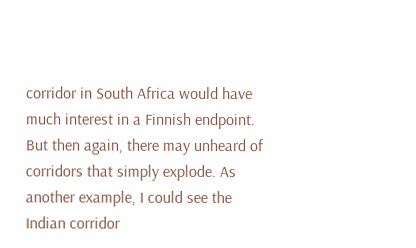corridor in South Africa would have much interest in a Finnish endpoint. But then again, there may unheard of corridors that simply explode. As another example, I could see the Indian corridor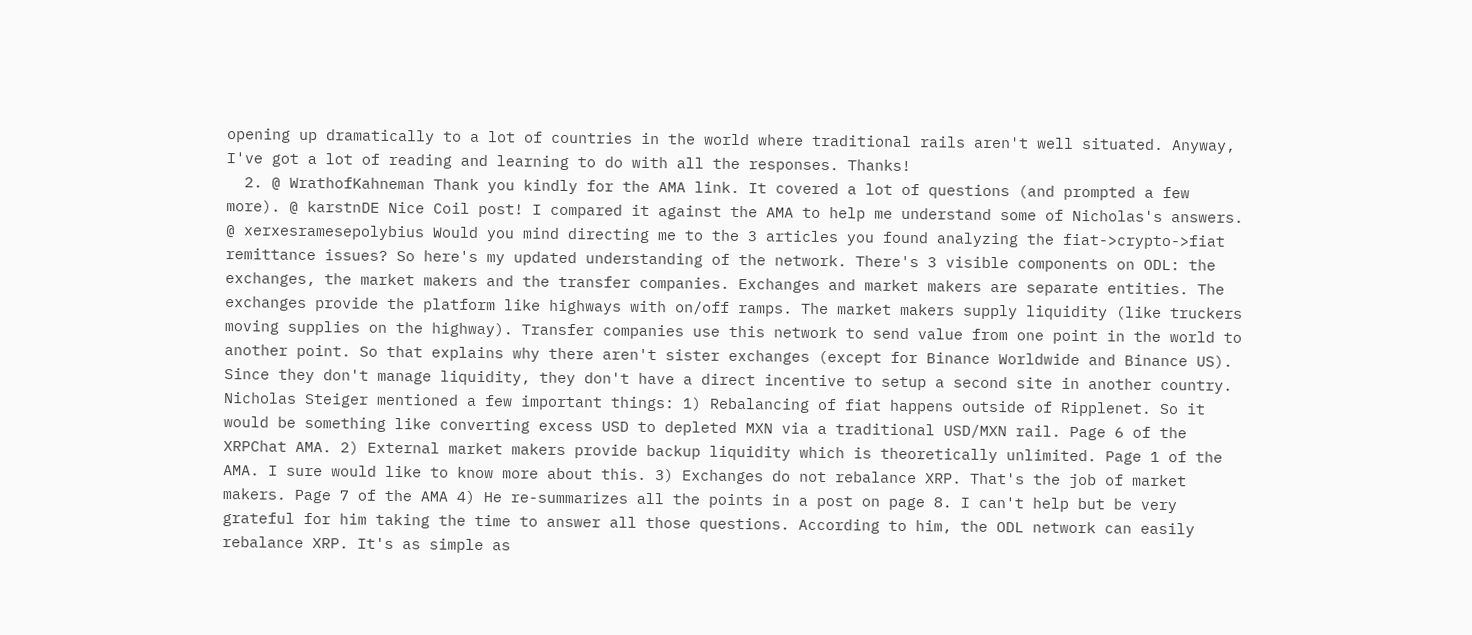opening up dramatically to a lot of countries in the world where traditional rails aren't well situated. Anyway, I've got a lot of reading and learning to do with all the responses. Thanks!
  2. @ WrathofKahneman Thank you kindly for the AMA link. It covered a lot of questions (and prompted a few more). @ karstnDE Nice Coil post! I compared it against the AMA to help me understand some of Nicholas's answers. @ xerxesramesepolybius Would you mind directing me to the 3 articles you found analyzing the fiat->crypto->fiat remittance issues? So here's my updated understanding of the network. There's 3 visible components on ODL: the exchanges, the market makers and the transfer companies. Exchanges and market makers are separate entities. The exchanges provide the platform like highways with on/off ramps. The market makers supply liquidity (like truckers moving supplies on the highway). Transfer companies use this network to send value from one point in the world to another point. So that explains why there aren't sister exchanges (except for Binance Worldwide and Binance US). Since they don't manage liquidity, they don't have a direct incentive to setup a second site in another country. Nicholas Steiger mentioned a few important things: 1) Rebalancing of fiat happens outside of Ripplenet. So it would be something like converting excess USD to depleted MXN via a traditional USD/MXN rail. Page 6 of the XRPChat AMA. 2) External market makers provide backup liquidity which is theoretically unlimited. Page 1 of the AMA. I sure would like to know more about this. 3) Exchanges do not rebalance XRP. That's the job of market makers. Page 7 of the AMA 4) He re-summarizes all the points in a post on page 8. I can't help but be very grateful for him taking the time to answer all those questions. According to him, the ODL network can easily rebalance XRP. It's as simple as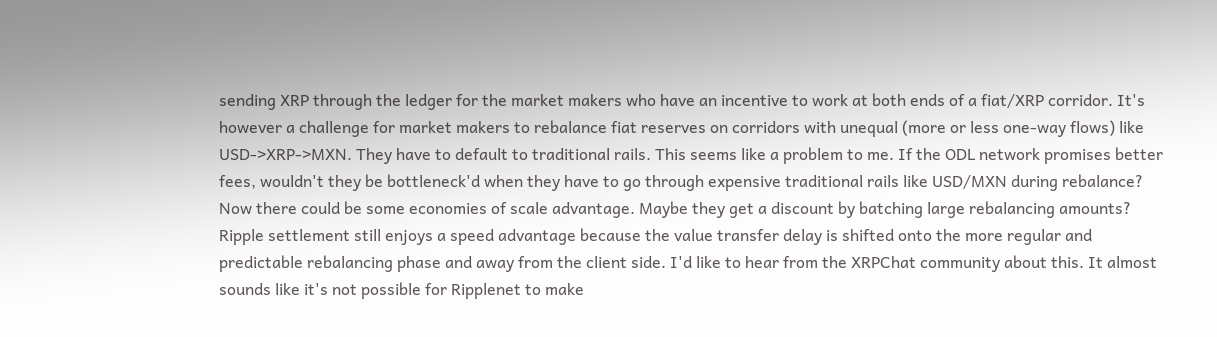sending XRP through the ledger for the market makers who have an incentive to work at both ends of a fiat/XRP corridor. It's however a challenge for market makers to rebalance fiat reserves on corridors with unequal (more or less one-way flows) like USD->XRP->MXN. They have to default to traditional rails. This seems like a problem to me. If the ODL network promises better fees, wouldn't they be bottleneck'd when they have to go through expensive traditional rails like USD/MXN during rebalance? Now there could be some economies of scale advantage. Maybe they get a discount by batching large rebalancing amounts? Ripple settlement still enjoys a speed advantage because the value transfer delay is shifted onto the more regular and predictable rebalancing phase and away from the client side. I'd like to hear from the XRPChat community about this. It almost sounds like it's not possible for Ripplenet to make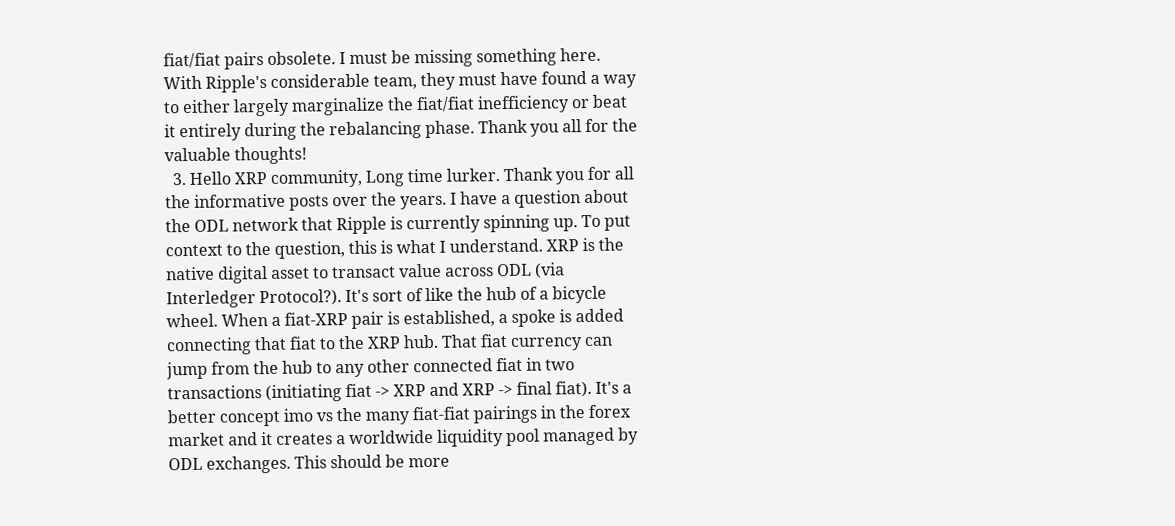fiat/fiat pairs obsolete. I must be missing something here. With Ripple's considerable team, they must have found a way to either largely marginalize the fiat/fiat inefficiency or beat it entirely during the rebalancing phase. Thank you all for the valuable thoughts!
  3. Hello XRP community, Long time lurker. Thank you for all the informative posts over the years. I have a question about the ODL network that Ripple is currently spinning up. To put context to the question, this is what I understand. XRP is the native digital asset to transact value across ODL (via Interledger Protocol?). It's sort of like the hub of a bicycle wheel. When a fiat-XRP pair is established, a spoke is added connecting that fiat to the XRP hub. That fiat currency can jump from the hub to any other connected fiat in two transactions (initiating fiat -> XRP and XRP -> final fiat). It's a better concept imo vs the many fiat-fiat pairings in the forex market and it creates a worldwide liquidity pool managed by ODL exchanges. This should be more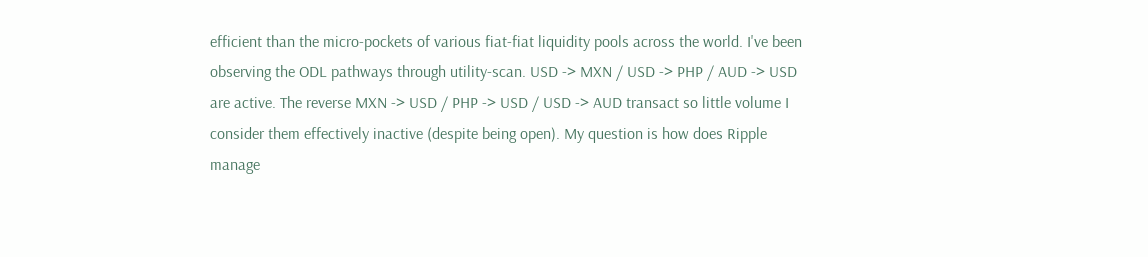efficient than the micro-pockets of various fiat-fiat liquidity pools across the world. I've been observing the ODL pathways through utility-scan. USD -> MXN / USD -> PHP / AUD -> USD are active. The reverse MXN -> USD / PHP -> USD / USD -> AUD transact so little volume I consider them effectively inactive (despite being open). My question is how does Ripple manage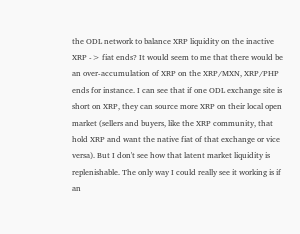the ODL network to balance XRP liquidity on the inactive XRP -> fiat ends? It would seem to me that there would be an over-accumulation of XRP on the XRP/MXN, XRP/PHP ends for instance. I can see that if one ODL exchange site is short on XRP, they can source more XRP on their local open market (sellers and buyers, like the XRP community, that hold XRP and want the native fiat of that exchange or vice versa). But I don't see how that latent market liquidity is replenishable. The only way I could really see it working is if an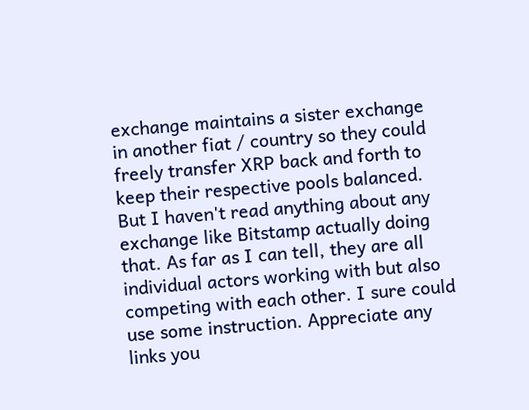exchange maintains a sister exchange in another fiat / country so they could freely transfer XRP back and forth to keep their respective pools balanced. But I haven't read anything about any exchange like Bitstamp actually doing that. As far as I can tell, they are all individual actors working with but also competing with each other. I sure could use some instruction. Appreciate any links you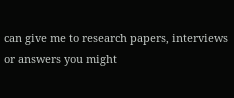can give me to research papers, interviews or answers you might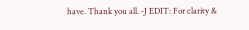have. Thank you all. -J EDIT: For clarity &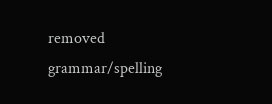removed grammar/spelling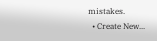mistakes.
  • Create New...